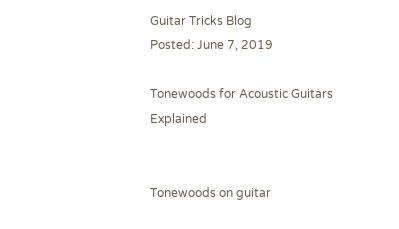Guitar Tricks Blog
Posted: June 7, 2019

Tonewoods for Acoustic Guitars Explained


Tonewoods on guitar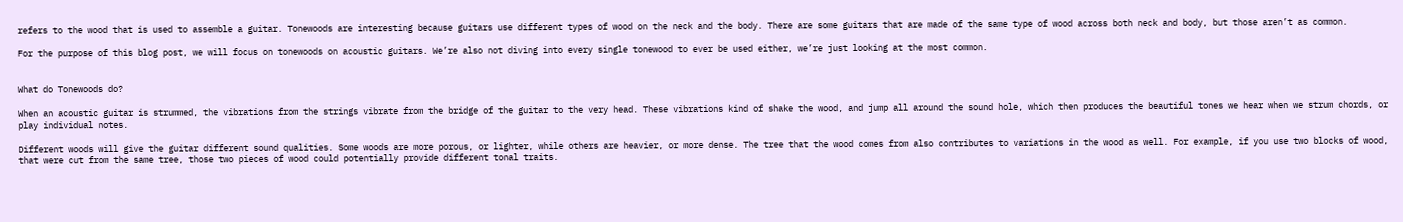refers to the wood that is used to assemble a guitar. Tonewoods are interesting because guitars use different types of wood on the neck and the body. There are some guitars that are made of the same type of wood across both neck and body, but those aren’t as common.

For the purpose of this blog post, we will focus on tonewoods on acoustic guitars. We’re also not diving into every single tonewood to ever be used either, we’re just looking at the most common.


What do Tonewoods do?

When an acoustic guitar is strummed, the vibrations from the strings vibrate from the bridge of the guitar to the very head. These vibrations kind of shake the wood, and jump all around the sound hole, which then produces the beautiful tones we hear when we strum chords, or play individual notes.

Different woods will give the guitar different sound qualities. Some woods are more porous, or lighter, while others are heavier, or more dense. The tree that the wood comes from also contributes to variations in the wood as well. For example, if you use two blocks of wood, that were cut from the same tree, those two pieces of wood could potentially provide different tonal traits.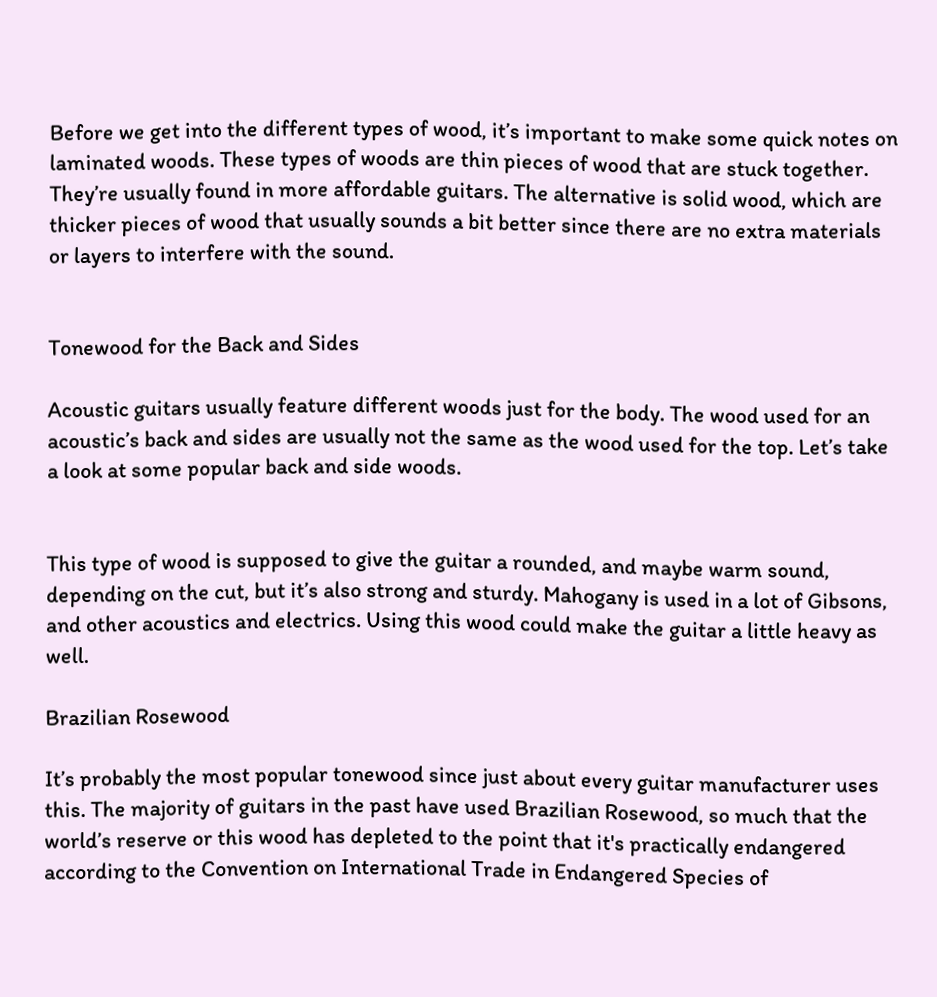Before we get into the different types of wood, it’s important to make some quick notes on laminated woods. These types of woods are thin pieces of wood that are stuck together. They’re usually found in more affordable guitars. The alternative is solid wood, which are thicker pieces of wood that usually sounds a bit better since there are no extra materials or layers to interfere with the sound.


Tonewood for the Back and Sides

Acoustic guitars usually feature different woods just for the body. The wood used for an acoustic’s back and sides are usually not the same as the wood used for the top. Let’s take a look at some popular back and side woods.


This type of wood is supposed to give the guitar a rounded, and maybe warm sound, depending on the cut, but it’s also strong and sturdy. Mahogany is used in a lot of Gibsons, and other acoustics and electrics. Using this wood could make the guitar a little heavy as well.

Brazilian Rosewood

It’s probably the most popular tonewood since just about every guitar manufacturer uses this. The majority of guitars in the past have used Brazilian Rosewood, so much that the world’s reserve or this wood has depleted to the point that it's practically endangered according to the Convention on International Trade in Endangered Species of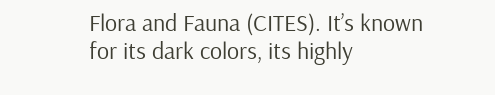Flora and Fauna (CITES). It’s known for its dark colors, its highly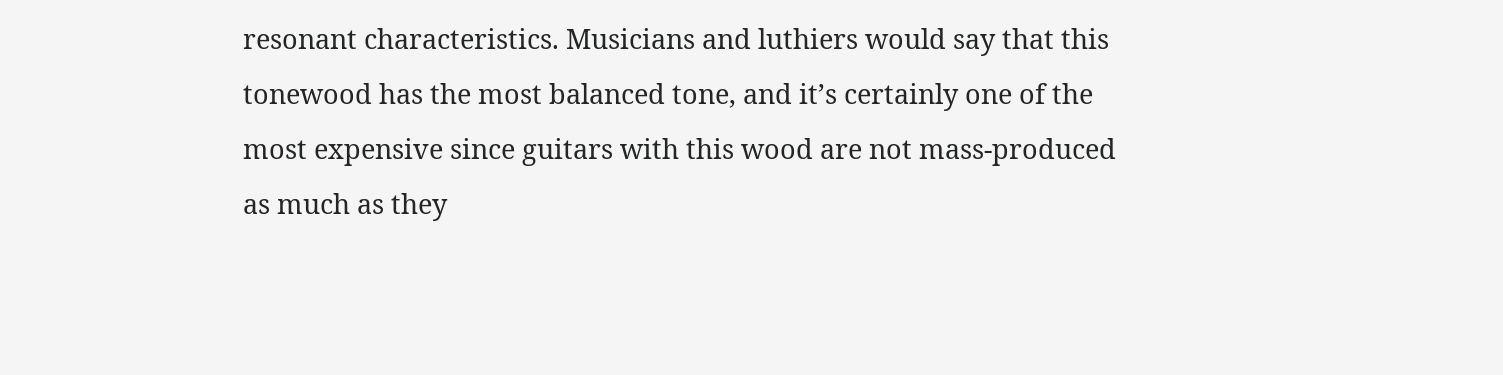resonant characteristics. Musicians and luthiers would say that this tonewood has the most balanced tone, and it’s certainly one of the most expensive since guitars with this wood are not mass-produced as much as they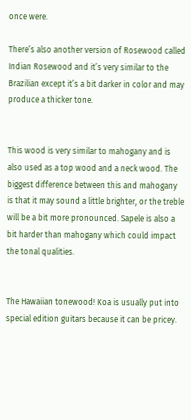once were.

There’s also another version of Rosewood called Indian Rosewood and it’s very similar to the Brazilian except it’s a bit darker in color and may produce a thicker tone.


This wood is very similar to mahogany and is also used as a top wood and a neck wood. The biggest difference between this and mahogany is that it may sound a little brighter, or the treble will be a bit more pronounced. Sapele is also a bit harder than mahogany which could impact the tonal qualities.


The Hawaiian tonewood! Koa is usually put into special edition guitars because it can be pricey.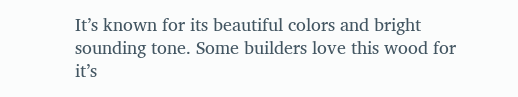It’s known for its beautiful colors and bright sounding tone. Some builders love this wood for it’s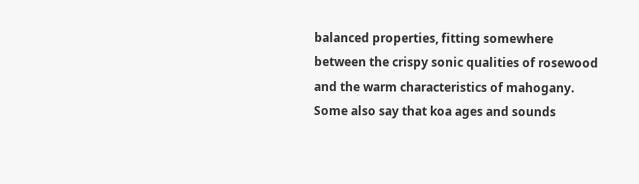balanced properties, fitting somewhere between the crispy sonic qualities of rosewood and the warm characteristics of mahogany. Some also say that koa ages and sounds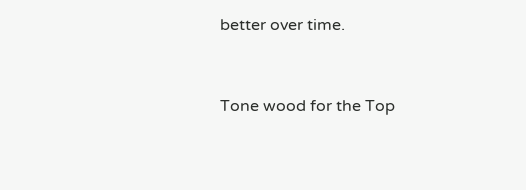better over time.


Tone wood for the Top